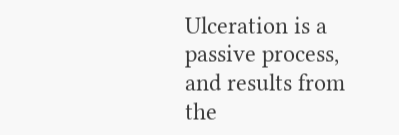Ulceration is a passive process, and results from the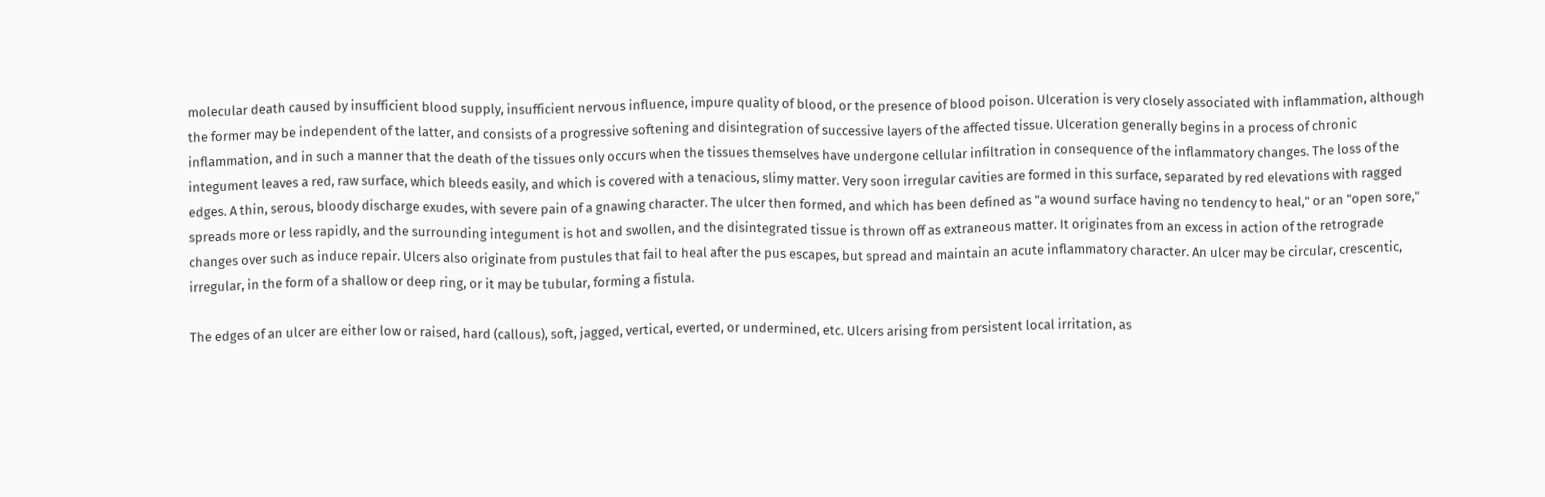molecular death caused by insufficient blood supply, insufficient nervous influence, impure quality of blood, or the presence of blood poison. Ulceration is very closely associated with inflammation, although the former may be independent of the latter, and consists of a progressive softening and disintegration of successive layers of the affected tissue. Ulceration generally begins in a process of chronic inflammation, and in such a manner that the death of the tissues only occurs when the tissues themselves have undergone cellular infiltration in consequence of the inflammatory changes. The loss of the integument leaves a red, raw surface, which bleeds easily, and which is covered with a tenacious, slimy matter. Very soon irregular cavities are formed in this surface, separated by red elevations with ragged edges. A thin, serous, bloody discharge exudes, with severe pain of a gnawing character. The ulcer then formed, and which has been defined as "a wound surface having no tendency to heal," or an "open sore," spreads more or less rapidly, and the surrounding integument is hot and swollen, and the disintegrated tissue is thrown off as extraneous matter. It originates from an excess in action of the retrograde changes over such as induce repair. Ulcers also originate from pustules that fail to heal after the pus escapes, but spread and maintain an acute inflammatory character. An ulcer may be circular, crescentic, irregular, in the form of a shallow or deep ring, or it may be tubular, forming a fistula.

The edges of an ulcer are either low or raised, hard (callous), soft, jagged, vertical, everted, or undermined, etc. Ulcers arising from persistent local irritation, as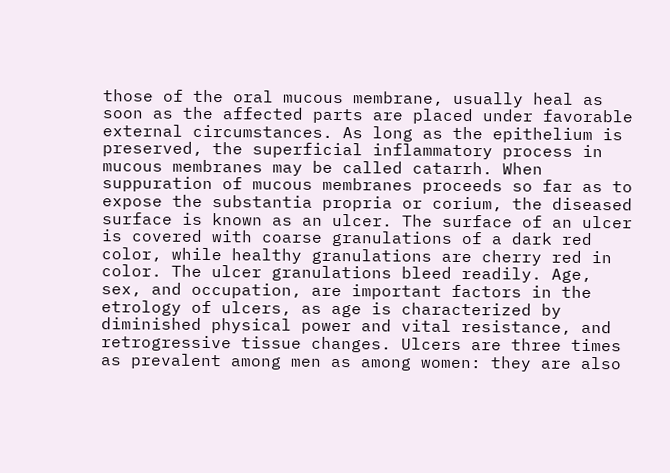those of the oral mucous membrane, usually heal as soon as the affected parts are placed under favorable external circumstances. As long as the epithelium is preserved, the superficial inflammatory process in mucous membranes may be called catarrh. When suppuration of mucous membranes proceeds so far as to expose the substantia propria or corium, the diseased surface is known as an ulcer. The surface of an ulcer is covered with coarse granulations of a dark red color, while healthy granulations are cherry red in color. The ulcer granulations bleed readily. Age, sex, and occupation, are important factors in the etrology of ulcers, as age is characterized by diminished physical power and vital resistance, and retrogressive tissue changes. Ulcers are three times as prevalent among men as among women: they are also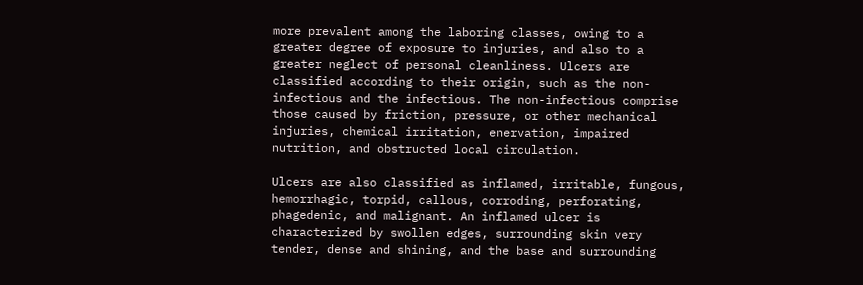more prevalent among the laboring classes, owing to a greater degree of exposure to injuries, and also to a greater neglect of personal cleanliness. Ulcers are classified according to their origin, such as the non-infectious and the infectious. The non-infectious comprise those caused by friction, pressure, or other mechanical injuries, chemical irritation, enervation, impaired nutrition, and obstructed local circulation.

Ulcers are also classified as inflamed, irritable, fungous, hemorrhagic, torpid, callous, corroding, perforating, phagedenic, and malignant. An inflamed ulcer is characterized by swollen edges, surrounding skin very tender, dense and shining, and the base and surrounding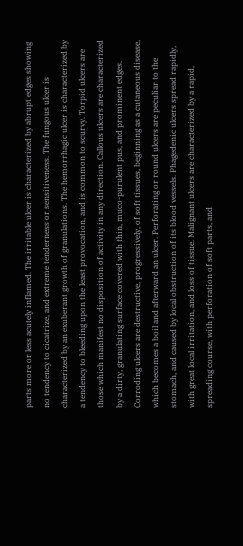parts more or less acutely inflamed. The irritable ulcer is characterized by abrupt edges showing no tendency to cicatrize, and extreme tenderness or sensitiveness. The fungous ulcer is characterized by an exuberant growth of granulations. The hemorrhagic ulcer is characterized by a tendency to bleeding upon the least provocation, and is common to scurvy. Torpid ulcers are those which manifest no disposition of activity in any direction. Callous ulcers are characterized by a dirty, granulating surface covered with thin, muco-purulent pus, and prominent edges. Corroding ulcers are destructive, progressively, of soft tissues, beginning as a cutaneous disease, which becomes a boil and afterward an ulcer. Perforating or round ulcers are peculiar to the stomach, and caused by local obstruction of its blood vessels. Phagedenic ulcers spread rapidly, with great local irritation, and loss of tissue. Malignant ulcers are characterized by a rapid, spreading course, with perforation of soft parts, and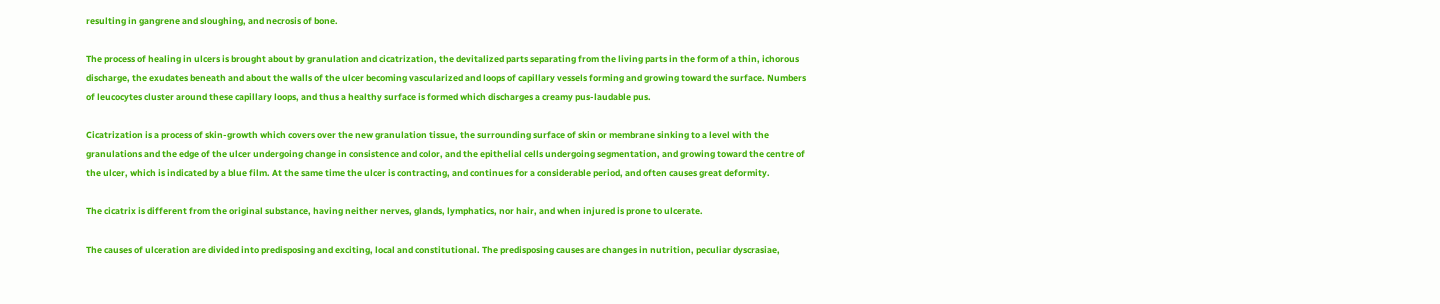resulting in gangrene and sloughing, and necrosis of bone.

The process of healing in ulcers is brought about by granulation and cicatrization, the devitalized parts separating from the living parts in the form of a thin, ichorous discharge, the exudates beneath and about the walls of the ulcer becoming vascularized and loops of capillary vessels forming and growing toward the surface. Numbers of leucocytes cluster around these capillary loops, and thus a healthy surface is formed which discharges a creamy pus-laudable pus.

Cicatrization is a process of skin-growth which covers over the new granulation tissue, the surrounding surface of skin or membrane sinking to a level with the granulations and the edge of the ulcer undergoing change in consistence and color, and the epithelial cells undergoing segmentation, and growing toward the centre of the ulcer, which is indicated by a blue film. At the same time the ulcer is contracting, and continues for a considerable period, and often causes great deformity.

The cicatrix is different from the original substance, having neither nerves, glands, lymphatics, nor hair, and when injured is prone to ulcerate.

The causes of ulceration are divided into predisposing and exciting, local and constitutional. The predisposing causes are changes in nutrition, peculiar dyscrasiae,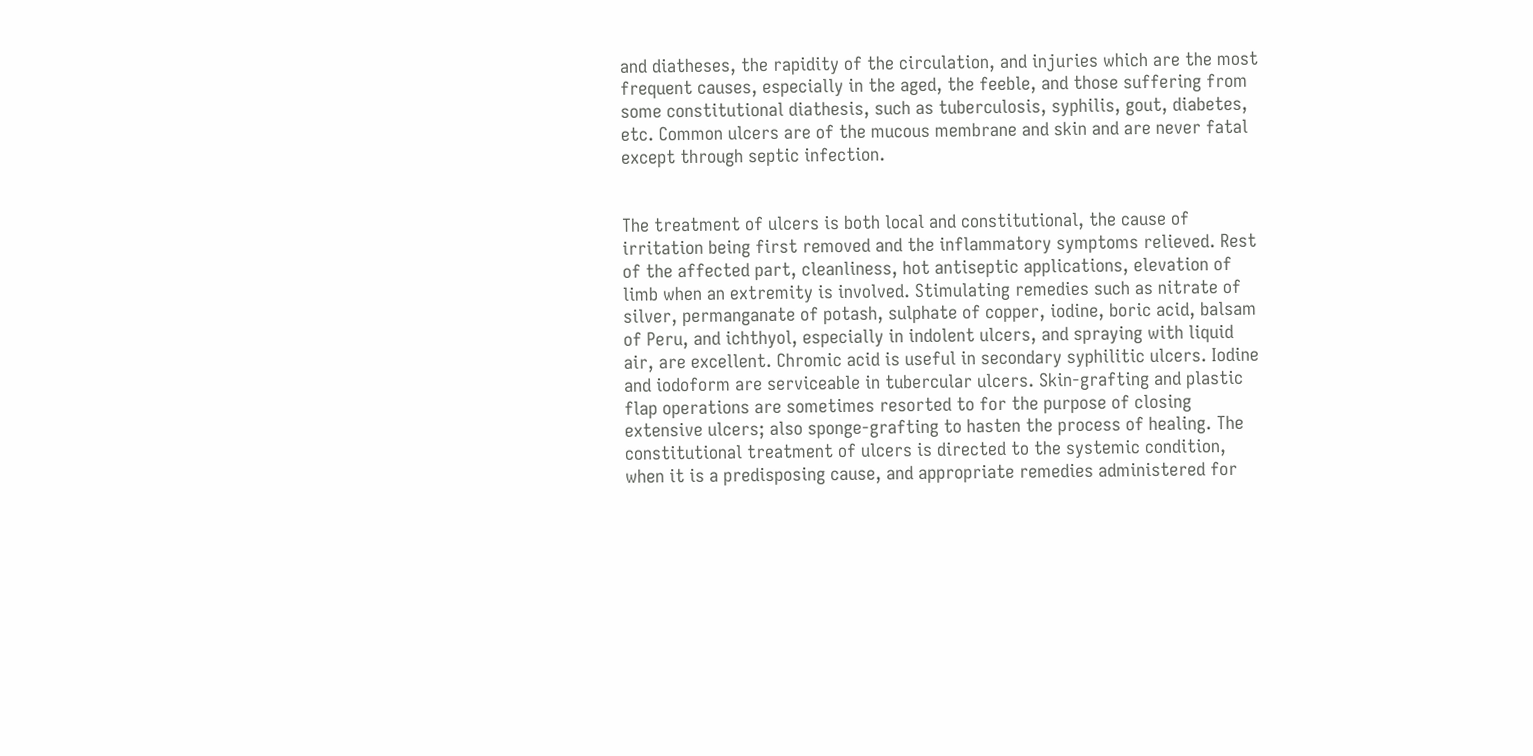and diatheses, the rapidity of the circulation, and injuries which are the most frequent causes, especially in the aged, the feeble, and those suffering from some constitutional diathesis, such as tuberculosis, syphilis, gout, diabetes, etc. Common ulcers are of the mucous membrane and skin and are never fatal except through septic infection.


The treatment of ulcers is both local and constitutional, the cause of irritation being first removed and the inflammatory symptoms relieved. Rest of the affected part, cleanliness, hot antiseptic applications, elevation of limb when an extremity is involved. Stimulating remedies such as nitrate of silver, permanganate of potash, sulphate of copper, iodine, boric acid, balsam of Peru, and ichthyol, especially in indolent ulcers, and spraying with liquid air, are excellent. Chromic acid is useful in secondary syphilitic ulcers. Iodine and iodoform are serviceable in tubercular ulcers. Skin-grafting and plastic flap operations are sometimes resorted to for the purpose of closing extensive ulcers; also sponge-grafting to hasten the process of healing. The constitutional treatment of ulcers is directed to the systemic condition, when it is a predisposing cause, and appropriate remedies administered for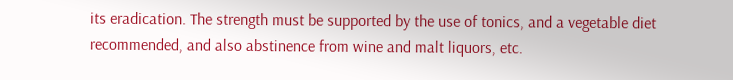its eradication. The strength must be supported by the use of tonics, and a vegetable diet recommended, and also abstinence from wine and malt liquors, etc.